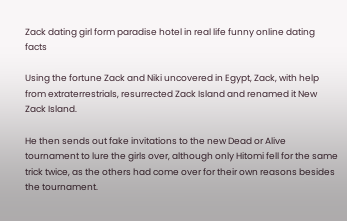Zack dating girl form paradise hotel in real life funny online dating facts

Using the fortune Zack and Niki uncovered in Egypt, Zack, with help from extraterrestrials, resurrected Zack Island and renamed it New Zack Island.

He then sends out fake invitations to the new Dead or Alive tournament to lure the girls over, although only Hitomi fell for the same trick twice, as the others had come over for their own reasons besides the tournament.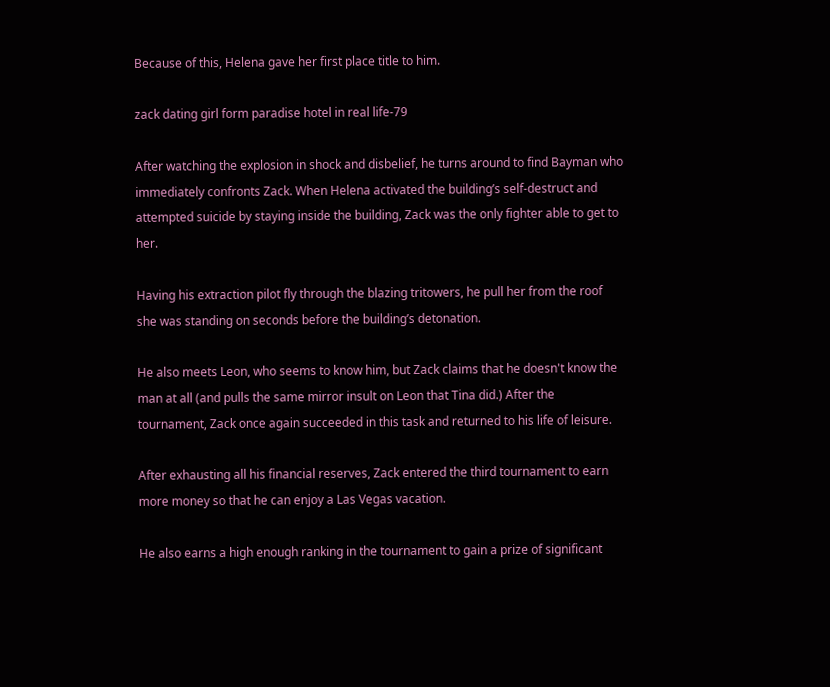Because of this, Helena gave her first place title to him.

zack dating girl form paradise hotel in real life-79

After watching the explosion in shock and disbelief, he turns around to find Bayman who immediately confronts Zack. When Helena activated the building’s self-destruct and attempted suicide by staying inside the building, Zack was the only fighter able to get to her.

Having his extraction pilot fly through the blazing tritowers, he pull her from the roof she was standing on seconds before the building’s detonation.

He also meets Leon, who seems to know him, but Zack claims that he doesn't know the man at all (and pulls the same mirror insult on Leon that Tina did.) After the tournament, Zack once again succeeded in this task and returned to his life of leisure.

After exhausting all his financial reserves, Zack entered the third tournament to earn more money so that he can enjoy a Las Vegas vacation.

He also earns a high enough ranking in the tournament to gain a prize of significant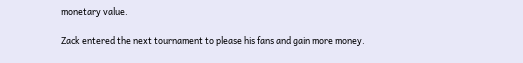monetary value.

Zack entered the next tournament to please his fans and gain more money.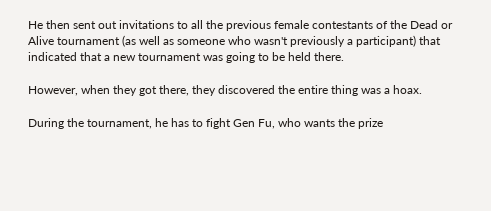He then sent out invitations to all the previous female contestants of the Dead or Alive tournament (as well as someone who wasn't previously a participant) that indicated that a new tournament was going to be held there.

However, when they got there, they discovered the entire thing was a hoax.

During the tournament, he has to fight Gen Fu, who wants the prize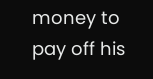money to pay off his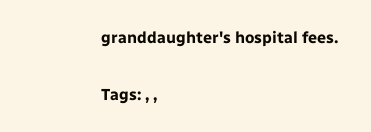granddaughter's hospital fees.

Tags: , ,